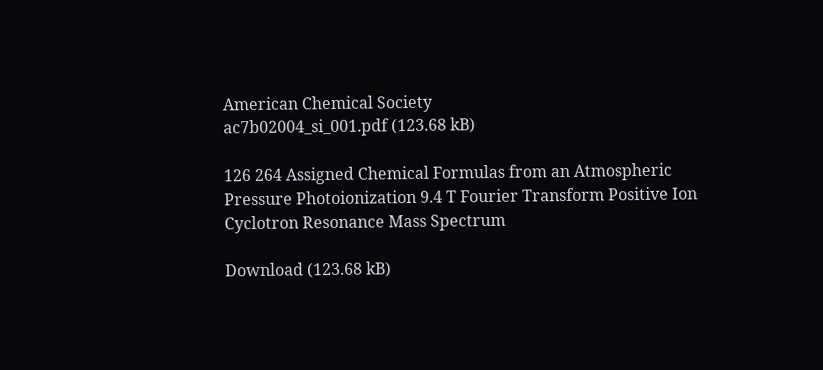American Chemical Society
ac7b02004_si_001.pdf (123.68 kB)

126 264 Assigned Chemical Formulas from an Atmospheric Pressure Photoionization 9.4 T Fourier Transform Positive Ion Cyclotron Resonance Mass Spectrum

Download (123.68 kB)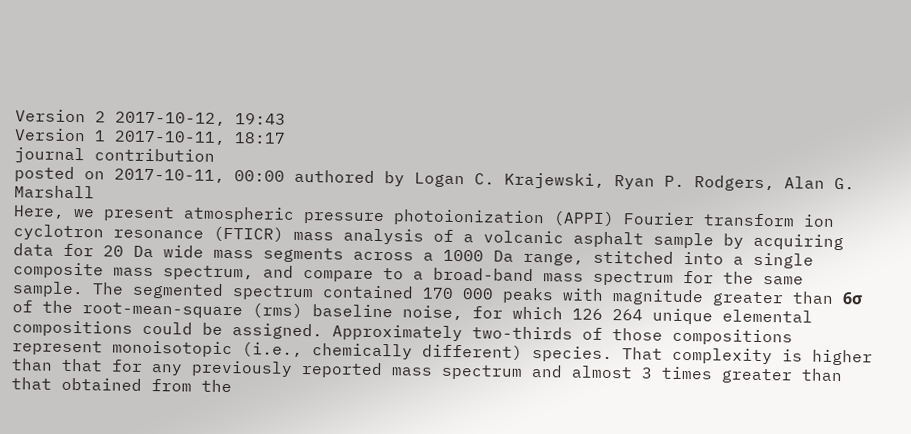Version 2 2017-10-12, 19:43
Version 1 2017-10-11, 18:17
journal contribution
posted on 2017-10-11, 00:00 authored by Logan C. Krajewski, Ryan P. Rodgers, Alan G. Marshall
Here, we present atmospheric pressure photoionization (APPI) Fourier transform ion cyclotron resonance (FTICR) mass analysis of a volcanic asphalt sample by acquiring data for 20 Da wide mass segments across a 1000 Da range, stitched into a single composite mass spectrum, and compare to a broad-band mass spectrum for the same sample. The segmented spectrum contained 170 000 peaks with magnitude greater than 6σ of the root-mean-square (rms) baseline noise, for which 126 264 unique elemental compositions could be assigned. Approximately two-thirds of those compositions represent monoisotopic (i.e., chemically different) species. That complexity is higher than that for any previously reported mass spectrum and almost 3 times greater than that obtained from the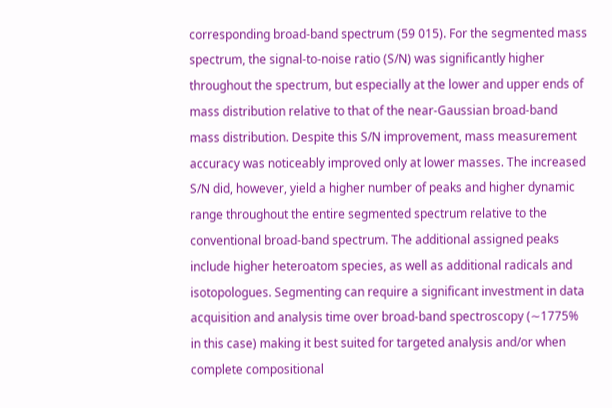corresponding broad-band spectrum (59 015). For the segmented mass spectrum, the signal-to-noise ratio (S/N) was significantly higher throughout the spectrum, but especially at the lower and upper ends of mass distribution relative to that of the near-Gaussian broad-band mass distribution. Despite this S/N improvement, mass measurement accuracy was noticeably improved only at lower masses. The increased S/N did, however, yield a higher number of peaks and higher dynamic range throughout the entire segmented spectrum relative to the conventional broad-band spectrum. The additional assigned peaks include higher heteroatom species, as well as additional radicals and isotopologues. Segmenting can require a significant investment in data acquisition and analysis time over broad-band spectroscopy (∼1775% in this case) making it best suited for targeted analysis and/or when complete compositional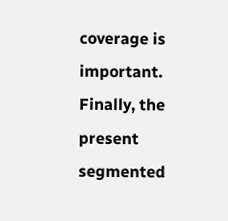coverage is important. Finally, the present segmented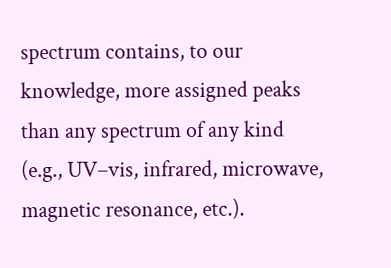spectrum contains, to our knowledge, more assigned peaks than any spectrum of any kind (e.g., UV–vis, infrared, microwave, magnetic resonance, etc.).